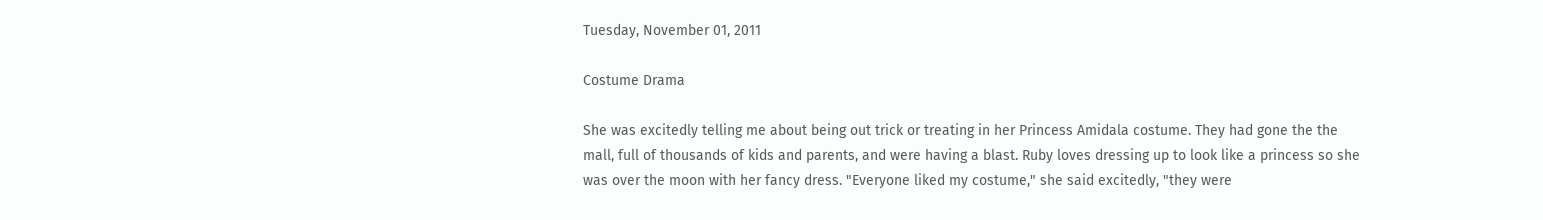Tuesday, November 01, 2011

Costume Drama

She was excitedly telling me about being out trick or treating in her Princess Amidala costume. They had gone the the mall, full of thousands of kids and parents, and were having a blast. Ruby loves dressing up to look like a princess so she was over the moon with her fancy dress. "Everyone liked my costume," she said excitedly, "they were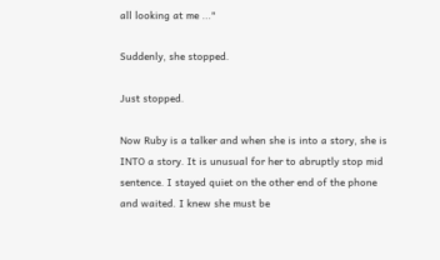all looking at me ..."

Suddenly, she stopped.

Just stopped.

Now Ruby is a talker and when she is into a story, she is INTO a story. It is unusual for her to abruptly stop mid sentence. I stayed quiet on the other end of the phone and waited. I knew she must be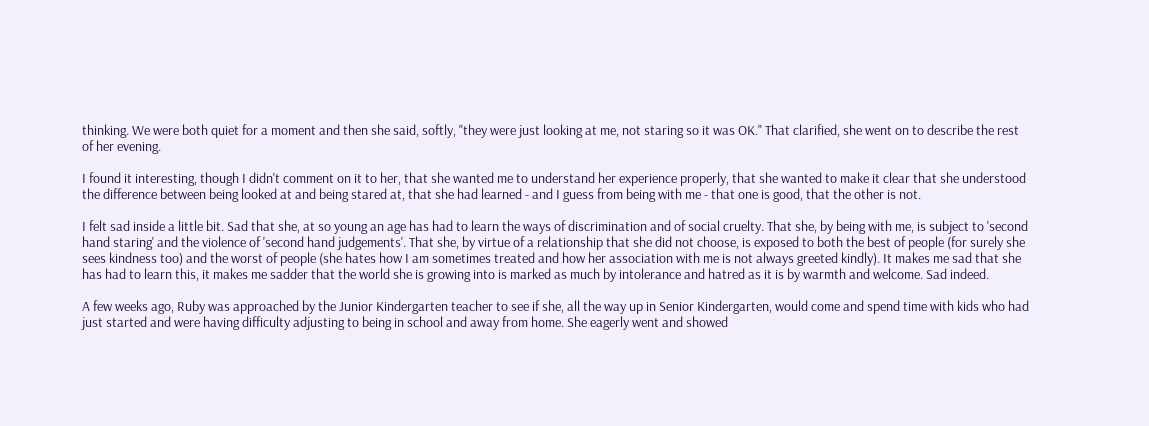thinking. We were both quiet for a moment and then she said, softly, "they were just looking at me, not staring so it was OK." That clarified, she went on to describe the rest of her evening.

I found it interesting, though I didn't comment on it to her, that she wanted me to understand her experience properly, that she wanted to make it clear that she understood the difference between being looked at and being stared at, that she had learned - and I guess from being with me - that one is good, that the other is not.

I felt sad inside a little bit. Sad that she, at so young an age has had to learn the ways of discrimination and of social cruelty. That she, by being with me, is subject to 'second hand staring' and the violence of 'second hand judgements'. That she, by virtue of a relationship that she did not choose, is exposed to both the best of people (for surely she sees kindness too) and the worst of people (she hates how I am sometimes treated and how her association with me is not always greeted kindly). It makes me sad that she has had to learn this, it makes me sadder that the world she is growing into is marked as much by intolerance and hatred as it is by warmth and welcome. Sad indeed.

A few weeks ago, Ruby was approached by the Junior Kindergarten teacher to see if she, all the way up in Senior Kindergarten, would come and spend time with kids who had just started and were having difficulty adjusting to being in school and away from home. She eagerly went and showed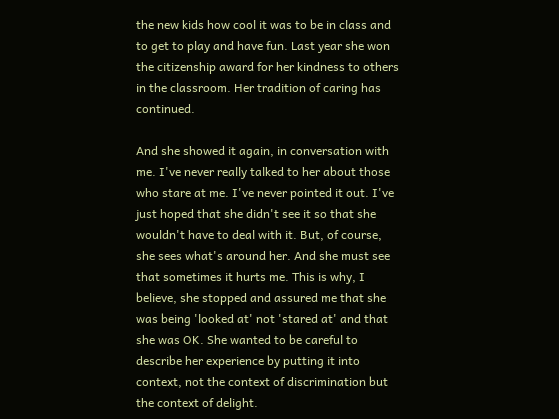the new kids how cool it was to be in class and to get to play and have fun. Last year she won the citizenship award for her kindness to others in the classroom. Her tradition of caring has continued.

And she showed it again, in conversation with me. I've never really talked to her about those who stare at me. I've never pointed it out. I've just hoped that she didn't see it so that she wouldn't have to deal with it. But, of course, she sees what's around her. And she must see that sometimes it hurts me. This is why, I believe, she stopped and assured me that she was being 'looked at' not 'stared at' and that she was OK. She wanted to be careful to describe her experience by putting it into context, not the context of discrimination but the context of delight.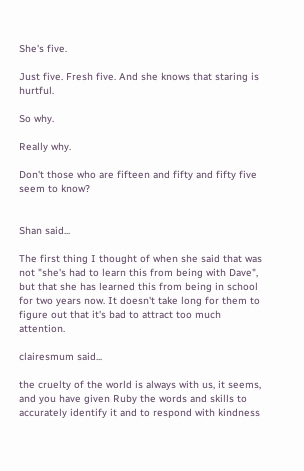She's five.

Just five. Fresh five. And she knows that staring is hurtful.

So why.

Really why.

Don't those who are fifteen and fifty and fifty five seem to know?


Shan said...

The first thing I thought of when she said that was not "she's had to learn this from being with Dave", but that she has learned this from being in school for two years now. It doesn't take long for them to figure out that it's bad to attract too much attention.

clairesmum said...

the cruelty of the world is always with us, it seems, and you have given Ruby the words and skills to accurately identify it and to respond with kindness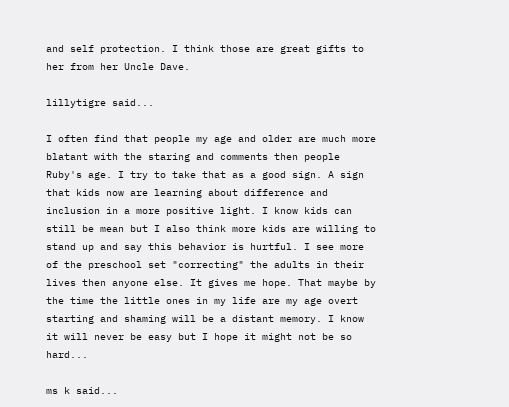and self protection. I think those are great gifts to her from her Uncle Dave.

lillytigre said...

I often find that people my age and older are much more blatant with the staring and comments then people Ruby's age. I try to take that as a good sign. A sign that kids now are learning about difference and inclusion in a more positive light. I know kids can still be mean but I also think more kids are willing to stand up and say this behavior is hurtful. I see more of the preschool set "correcting" the adults in their lives then anyone else. It gives me hope. That maybe by the time the little ones in my life are my age overt starting and shaming will be a distant memory. I know it will never be easy but I hope it might not be so hard...

ms k said...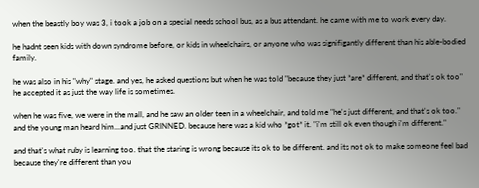when the beastly boy was 3, i took a job on a special needs school bus, as a bus attendant. he came with me to work every day.

he hadnt seen kids with down syndrome before, or kids in wheelchairs, or anyone who was signifigantly different than his able-bodied family.

he was also in his "why" stage. and yes, he asked questions but when he was told "because they just *are* different, and that's ok too" he accepted it as just the way life is sometimes.

when he was five, we were in the mall, and he saw an older teen in a wheelchair, and told me "he's just different, and that's ok too." and the young man heard him...and just GRINNED. because here was a kid who *got* it. "i'm still ok even though i'm different."

and that's what ruby is learning too. that the staring is wrong because its ok to be different. and its not ok to make someone feel bad because they're different than you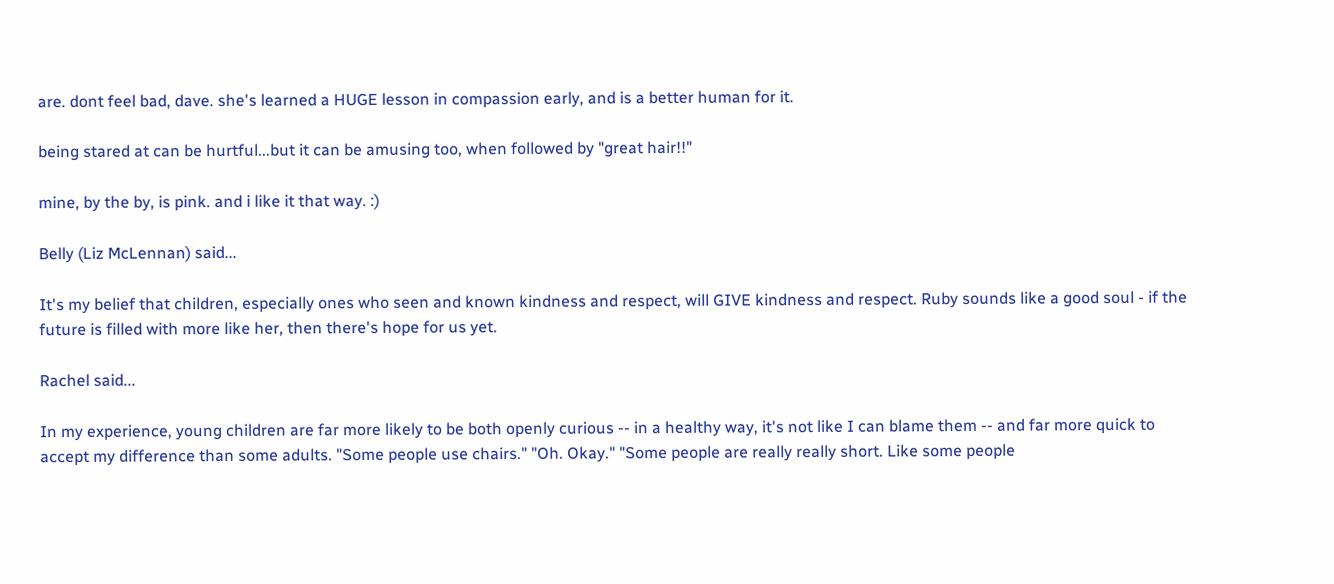are. dont feel bad, dave. she's learned a HUGE lesson in compassion early, and is a better human for it.

being stared at can be hurtful...but it can be amusing too, when followed by "great hair!!"

mine, by the by, is pink. and i like it that way. :)

Belly (Liz McLennan) said...

It's my belief that children, especially ones who seen and known kindness and respect, will GIVE kindness and respect. Ruby sounds like a good soul - if the future is filled with more like her, then there's hope for us yet.

Rachel said...

In my experience, young children are far more likely to be both openly curious -- in a healthy way, it's not like I can blame them -- and far more quick to accept my difference than some adults. "Some people use chairs." "Oh. Okay." "Some people are really really short. Like some people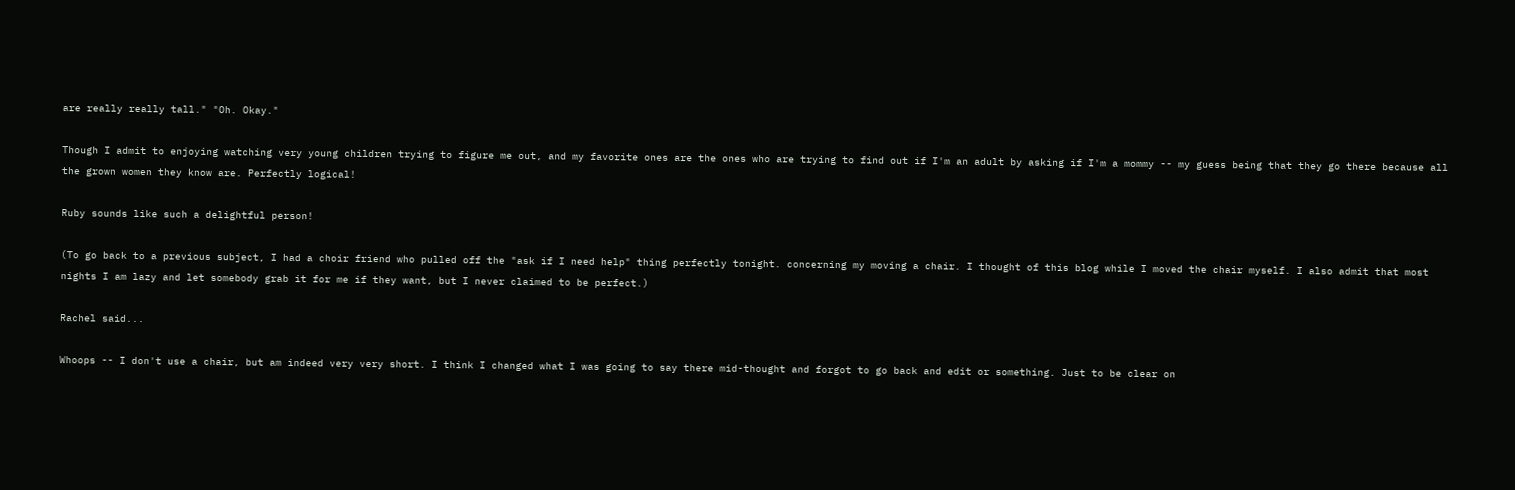are really really tall." "Oh. Okay."

Though I admit to enjoying watching very young children trying to figure me out, and my favorite ones are the ones who are trying to find out if I'm an adult by asking if I'm a mommy -- my guess being that they go there because all the grown women they know are. Perfectly logical!

Ruby sounds like such a delightful person!

(To go back to a previous subject, I had a choir friend who pulled off the "ask if I need help" thing perfectly tonight. concerning my moving a chair. I thought of this blog while I moved the chair myself. I also admit that most nights I am lazy and let somebody grab it for me if they want, but I never claimed to be perfect.)

Rachel said...

Whoops -- I don't use a chair, but am indeed very very short. I think I changed what I was going to say there mid-thought and forgot to go back and edit or something. Just to be clear on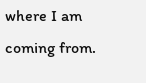where I am coming from.